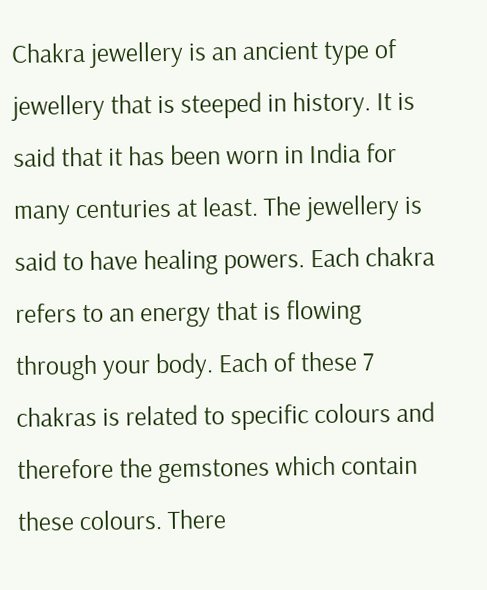Chakra jewellery is an ancient type of jewellery that is steeped in history. It is said that it has been worn in India for many centuries at least. The jewellery is said to have healing powers. Each chakra refers to an energy that is flowing through your body. Each of these 7 chakras is related to specific colours and therefore the gemstones which contain these colours. There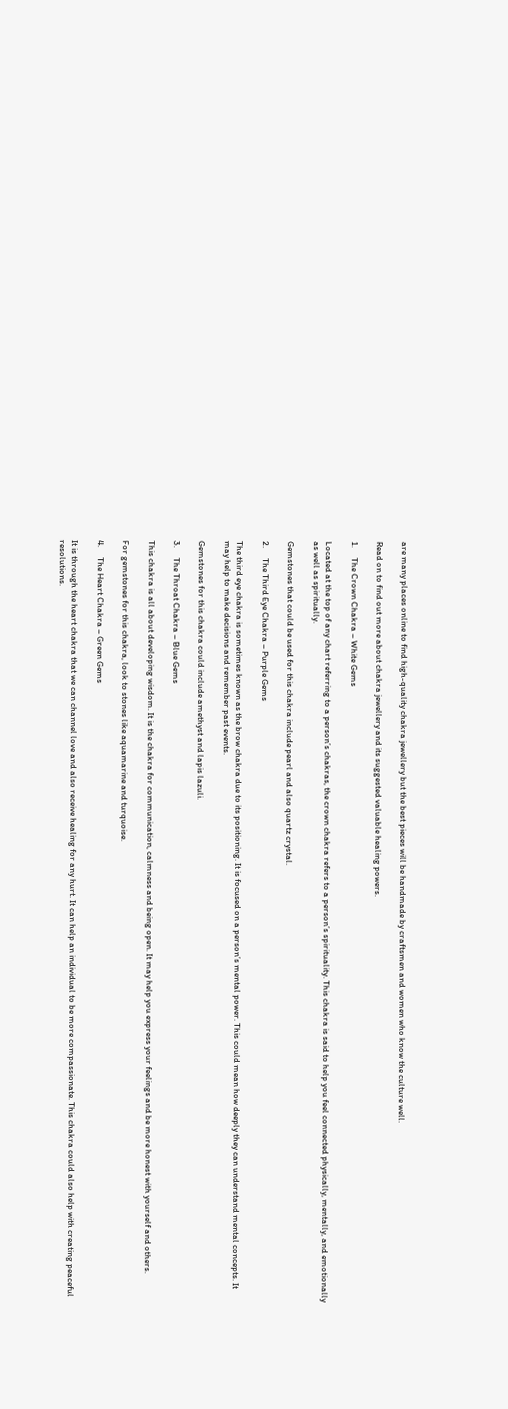are many places online to find high-quality chakra jewellery but the best pieces will be handmade by craftsmen and women who know the culture well.

Read on to find out more about chakra jewellery and its suggested valuable healing powers.

1.     The Crown Chakra – White Gems

Located at the top of any chart referring to a person’s chakras, the crown chakra refers to a person’s spirituality. This chakra is said to help you feel connected physically, mentally, and emotionally as well as spiritually.

Gemstones that could be used for this chakra include pearl and also quartz crystal.

2.     The Third Eye Chakra – Purple Gems

The third eye chakra is sometimes known as the brow chakra due to its positioning. It is focused on a person’s mental power. This could mean how deeply they can understand mental concepts. It may help to make decisions and remember past events.

Gemstones for this chakra could include amethyst and lapis lazuli.

3.     The Throat Chakra – Blue Gems

This chakra is all about developing wisdom. It is the chakra for communication, calmness and being open. It may help you express your feelings and be more honest with yourself and others.

For gemstones for this chakra, look to stones like aquamarine and turquoise.

4.     The Heart Chakra – Green Gems

It is through the heart chakra that we can channel love and also receive healing for any hurt. It can help an individual to be more compassionate. This chakra could also help with creating peaceful resolutions.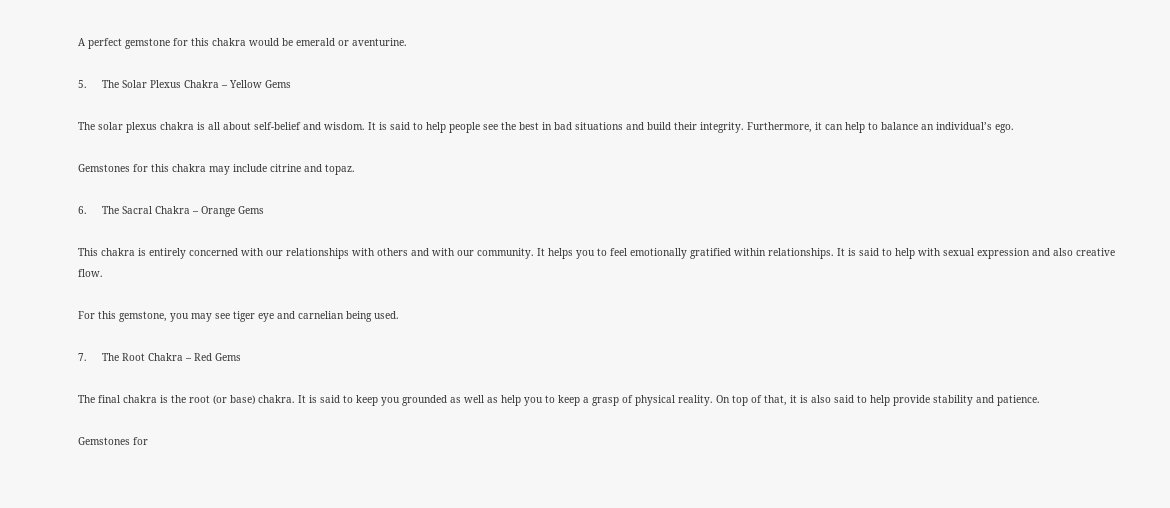A perfect gemstone for this chakra would be emerald or aventurine.

5.     The Solar Plexus Chakra – Yellow Gems

The solar plexus chakra is all about self-belief and wisdom. It is said to help people see the best in bad situations and build their integrity. Furthermore, it can help to balance an individual’s ego.

Gemstones for this chakra may include citrine and topaz.

6.     The Sacral Chakra – Orange Gems

This chakra is entirely concerned with our relationships with others and with our community. It helps you to feel emotionally gratified within relationships. It is said to help with sexual expression and also creative flow.

For this gemstone, you may see tiger eye and carnelian being used.

7.     The Root Chakra – Red Gems

The final chakra is the root (or base) chakra. It is said to keep you grounded as well as help you to keep a grasp of physical reality. On top of that, it is also said to help provide stability and patience.

Gemstones for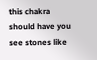this chakra should have you see stones like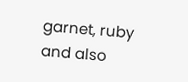garnet, ruby and also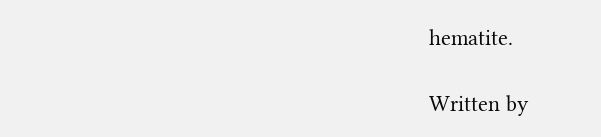hematite.

Written by